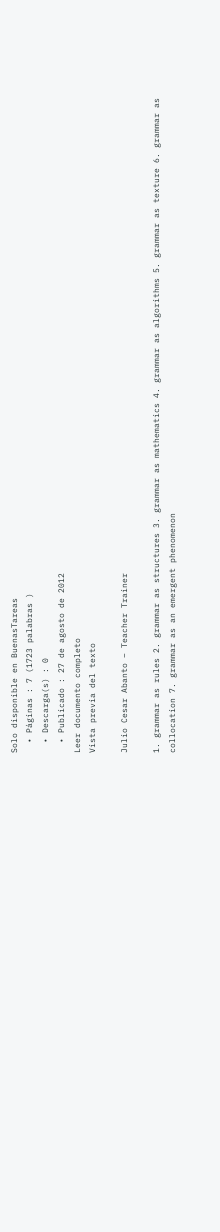Solo disponible en BuenasTareas
  • Páginas : 7 (1723 palabras )
  • Descarga(s) : 0
  • Publicado : 27 de agosto de 2012
Leer documento completo
Vista previa del texto

Julio Cesar Abanto – Teacher Trainer

1. grammar as rules 2. grammar as structures 3. grammar as mathematics 4. grammar as algorithms 5. grammar as texture 6. grammar as collocation 7. grammar as an emergent phenomenon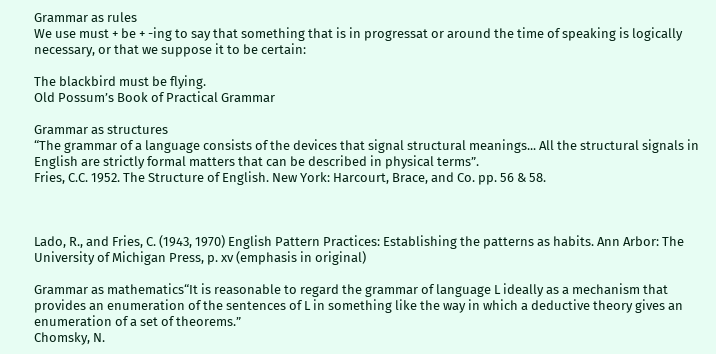Grammar as rules
We use must + be + -ing to say that something that is in progressat or around the time of speaking is logically necessary, or that we suppose it to be certain:

The blackbird must be flying.
Old Possum’s Book of Practical Grammar

Grammar as structures
“The grammar of a language consists of the devices that signal structural meanings... All the structural signals in English are strictly formal matters that can be described in physical terms”.
Fries, C.C. 1952. The Structure of English. New York: Harcourt, Brace, and Co. pp. 56 & 58.



Lado, R., and Fries, C. (1943, 1970) English Pattern Practices: Establishing the patterns as habits. Ann Arbor: The University of Michigan Press, p. xv (emphasis in original)

Grammar as mathematics“It is reasonable to regard the grammar of language L ideally as a mechanism that provides an enumeration of the sentences of L in something like the way in which a deductive theory gives an enumeration of a set of theorems.”
Chomsky, N.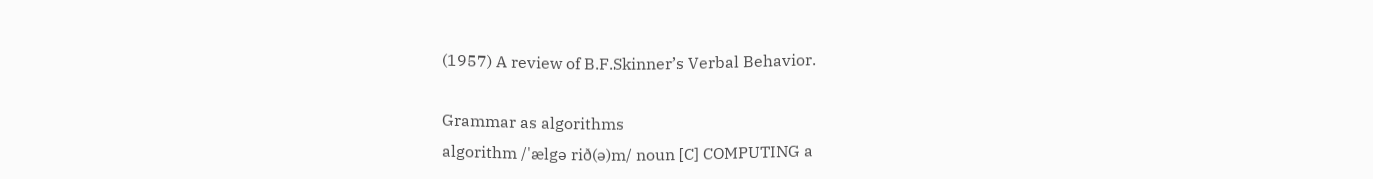(1957) A review of B.F.Skinner’s Verbal Behavior.

Grammar as algorithms
algorithm /'ælgə rið(ə)m/ noun [C] COMPUTING a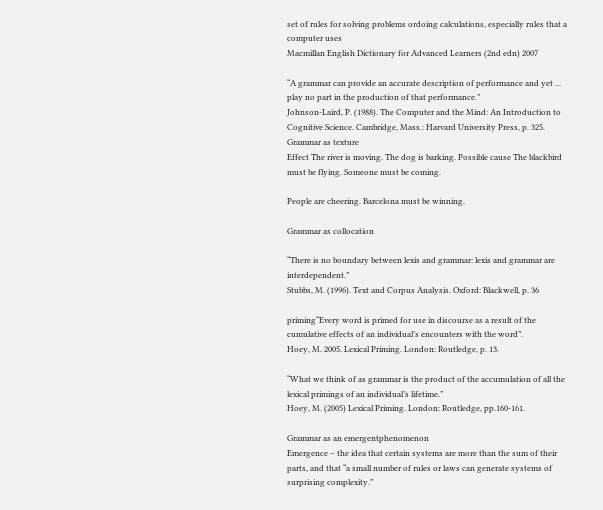set of rules for solving problems ordoing calculations, especially rules that a computer uses
Macmillan English Dictionary for Advanced Learners (2nd edn) 2007

“A grammar can provide an accurate description of performance and yet ... play no part in the production of that performance.”
Johnson-Laird, P. (1988). The Computer and the Mind: An Introduction to Cognitive Science. Cambridge, Mass.: Harvard University Press, p. 325. Grammar as texture
Effect The river is moving. The dog is barking. Possible cause The blackbird must be flying. Someone must be coming.

People are cheering. Barcelona must be winning.

Grammar as collocation

“There is no boundary between lexis and grammar: lexis and grammar are interdependent.”
Stubbs, M. (1996). Text and Corpus Analysis. Oxford: Blackwell, p. 36

priming“Every word is primed for use in discourse as a result of the cumulative effects of an individual’s encounters with the word”.
Hoey, M. 2005. Lexical Priming. London: Routledge, p. 13.

“What we think of as grammar is the product of the accumulation of all the lexical primings of an individual’s lifetime.”
Hoey, M. (2005) Lexical Priming. London: Routledge, pp.160-161.

Grammar as an emergentphenomenon
Emergence – the idea that certain systems are more than the sum of their parts, and that “a small number of rules or laws can generate systems of surprising complexity.”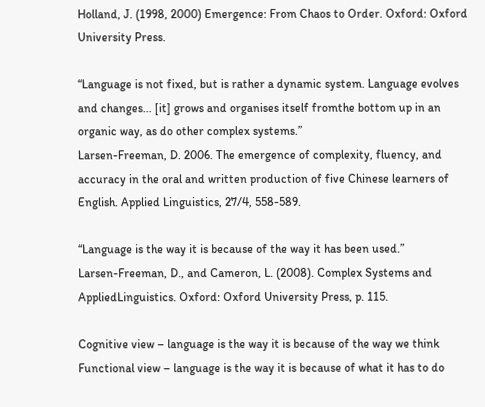Holland, J. (1998, 2000) Emergence: From Chaos to Order. Oxford: Oxford University Press.

“Language is not fixed, but is rather a dynamic system. Language evolves and changes... [it] grows and organises itself fromthe bottom up in an organic way, as do other complex systems.”
Larsen-Freeman, D. 2006. The emergence of complexity, fluency, and accuracy in the oral and written production of five Chinese learners of English. Applied Linguistics, 27/4, 558-589.

“Language is the way it is because of the way it has been used.”
Larsen-Freeman, D., and Cameron, L. (2008). Complex Systems and AppliedLinguistics. Oxford: Oxford University Press, p. 115.

Cognitive view – language is the way it is because of the way we think Functional view – language is the way it is because of what it has to do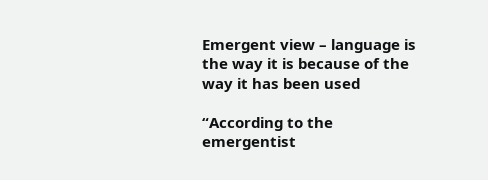Emergent view – language is the way it is because of the way it has been used

“According to the emergentist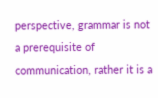perspective, grammar is not a prerequisite of communication, rather it is a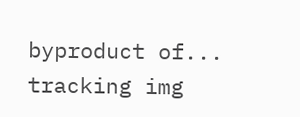byproduct of...
tracking img